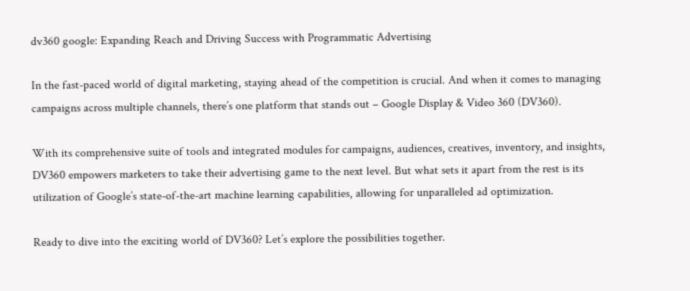dv360 google: Expanding Reach and Driving Success with Programmatic Advertising

In the fast-paced world of digital marketing, staying ahead of the competition is crucial. And when it comes to managing campaigns across multiple channels, there’s one platform that stands out – Google Display & Video 360 (DV360).

With its comprehensive suite of tools and integrated modules for campaigns, audiences, creatives, inventory, and insights, DV360 empowers marketers to take their advertising game to the next level. But what sets it apart from the rest is its utilization of Google’s state-of-the-art machine learning capabilities, allowing for unparalleled ad optimization.

Ready to dive into the exciting world of DV360? Let’s explore the possibilities together.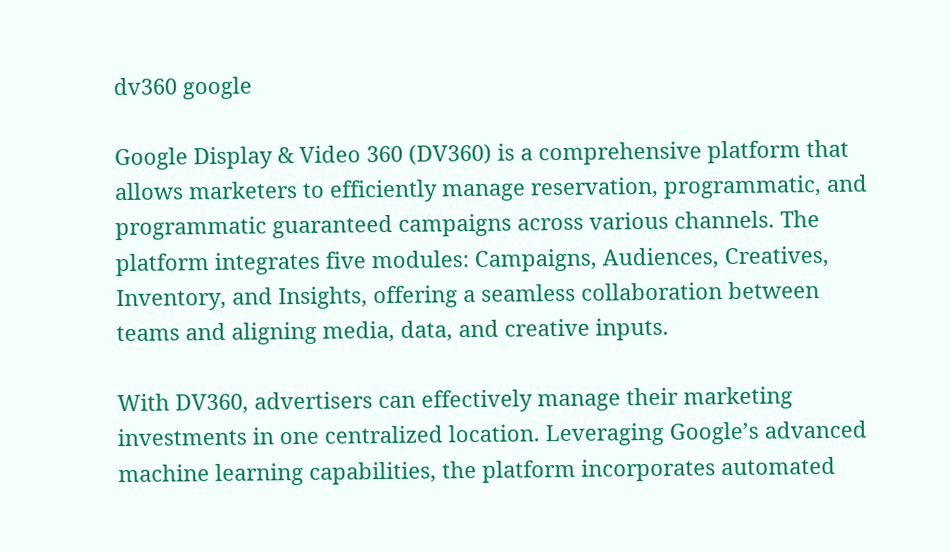dv360 google

Google Display & Video 360 (DV360) is a comprehensive platform that allows marketers to efficiently manage reservation, programmatic, and programmatic guaranteed campaigns across various channels. The platform integrates five modules: Campaigns, Audiences, Creatives, Inventory, and Insights, offering a seamless collaboration between teams and aligning media, data, and creative inputs.

With DV360, advertisers can effectively manage their marketing investments in one centralized location. Leveraging Google’s advanced machine learning capabilities, the platform incorporates automated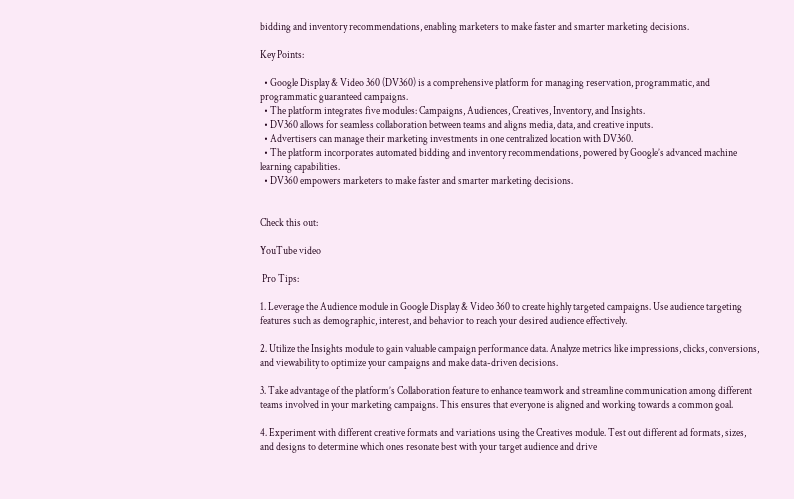bidding and inventory recommendations, enabling marketers to make faster and smarter marketing decisions.

Key Points:

  • Google Display & Video 360 (DV360) is a comprehensive platform for managing reservation, programmatic, and programmatic guaranteed campaigns.
  • The platform integrates five modules: Campaigns, Audiences, Creatives, Inventory, and Insights.
  • DV360 allows for seamless collaboration between teams and aligns media, data, and creative inputs.
  • Advertisers can manage their marketing investments in one centralized location with DV360.
  • The platform incorporates automated bidding and inventory recommendations, powered by Google’s advanced machine learning capabilities.
  • DV360 empowers marketers to make faster and smarter marketing decisions.


Check this out:

YouTube video

 Pro Tips:

1. Leverage the Audience module in Google Display & Video 360 to create highly targeted campaigns. Use audience targeting features such as demographic, interest, and behavior to reach your desired audience effectively.

2. Utilize the Insights module to gain valuable campaign performance data. Analyze metrics like impressions, clicks, conversions, and viewability to optimize your campaigns and make data-driven decisions.

3. Take advantage of the platform’s Collaboration feature to enhance teamwork and streamline communication among different teams involved in your marketing campaigns. This ensures that everyone is aligned and working towards a common goal.

4. Experiment with different creative formats and variations using the Creatives module. Test out different ad formats, sizes, and designs to determine which ones resonate best with your target audience and drive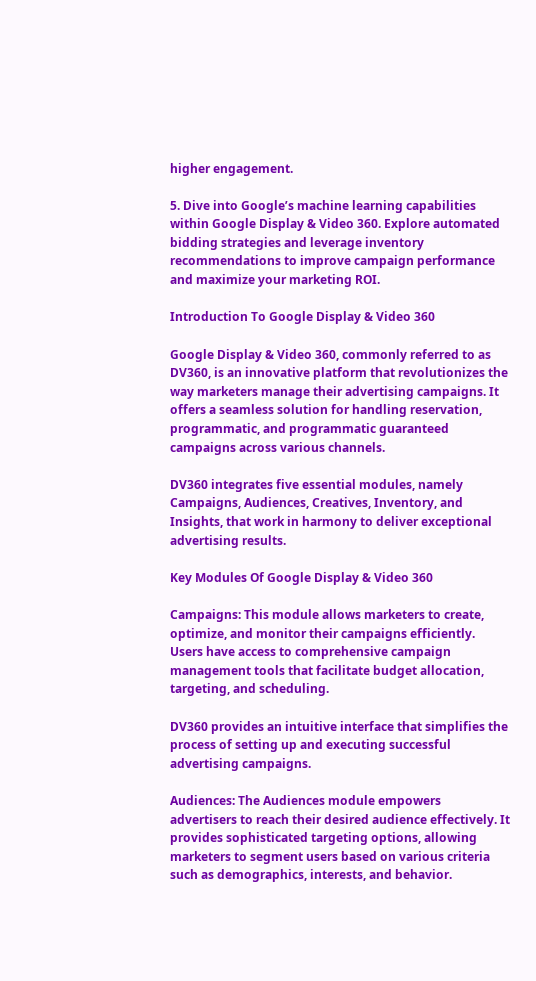higher engagement.

5. Dive into Google’s machine learning capabilities within Google Display & Video 360. Explore automated bidding strategies and leverage inventory recommendations to improve campaign performance and maximize your marketing ROI.

Introduction To Google Display & Video 360

Google Display & Video 360, commonly referred to as DV360, is an innovative platform that revolutionizes the way marketers manage their advertising campaigns. It offers a seamless solution for handling reservation, programmatic, and programmatic guaranteed campaigns across various channels.

DV360 integrates five essential modules, namely Campaigns, Audiences, Creatives, Inventory, and Insights, that work in harmony to deliver exceptional advertising results.

Key Modules Of Google Display & Video 360

Campaigns: This module allows marketers to create, optimize, and monitor their campaigns efficiently. Users have access to comprehensive campaign management tools that facilitate budget allocation, targeting, and scheduling.

DV360 provides an intuitive interface that simplifies the process of setting up and executing successful advertising campaigns.

Audiences: The Audiences module empowers advertisers to reach their desired audience effectively. It provides sophisticated targeting options, allowing marketers to segment users based on various criteria such as demographics, interests, and behavior.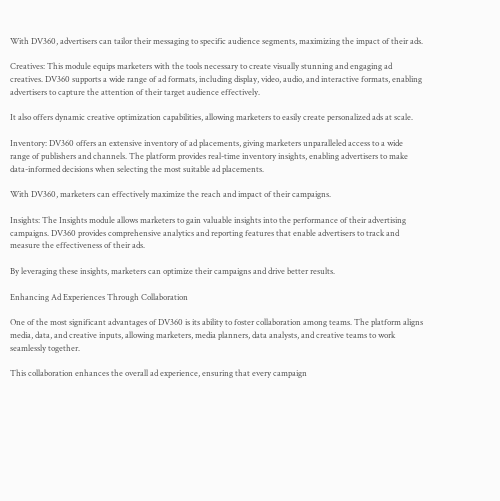With DV360, advertisers can tailor their messaging to specific audience segments, maximizing the impact of their ads.

Creatives: This module equips marketers with the tools necessary to create visually stunning and engaging ad creatives. DV360 supports a wide range of ad formats, including display, video, audio, and interactive formats, enabling advertisers to capture the attention of their target audience effectively.

It also offers dynamic creative optimization capabilities, allowing marketers to easily create personalized ads at scale.

Inventory: DV360 offers an extensive inventory of ad placements, giving marketers unparalleled access to a wide range of publishers and channels. The platform provides real-time inventory insights, enabling advertisers to make data-informed decisions when selecting the most suitable ad placements.

With DV360, marketers can effectively maximize the reach and impact of their campaigns.

Insights: The Insights module allows marketers to gain valuable insights into the performance of their advertising campaigns. DV360 provides comprehensive analytics and reporting features that enable advertisers to track and measure the effectiveness of their ads.

By leveraging these insights, marketers can optimize their campaigns and drive better results.

Enhancing Ad Experiences Through Collaboration

One of the most significant advantages of DV360 is its ability to foster collaboration among teams. The platform aligns media, data, and creative inputs, allowing marketers, media planners, data analysts, and creative teams to work seamlessly together.

This collaboration enhances the overall ad experience, ensuring that every campaign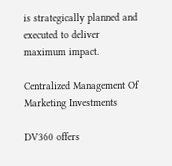is strategically planned and executed to deliver maximum impact.

Centralized Management Of Marketing Investments

DV360 offers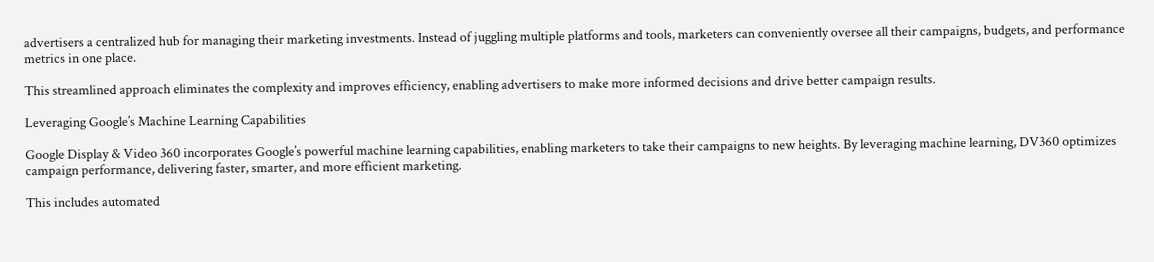advertisers a centralized hub for managing their marketing investments. Instead of juggling multiple platforms and tools, marketers can conveniently oversee all their campaigns, budgets, and performance metrics in one place.

This streamlined approach eliminates the complexity and improves efficiency, enabling advertisers to make more informed decisions and drive better campaign results.

Leveraging Google’s Machine Learning Capabilities

Google Display & Video 360 incorporates Google’s powerful machine learning capabilities, enabling marketers to take their campaigns to new heights. By leveraging machine learning, DV360 optimizes campaign performance, delivering faster, smarter, and more efficient marketing.

This includes automated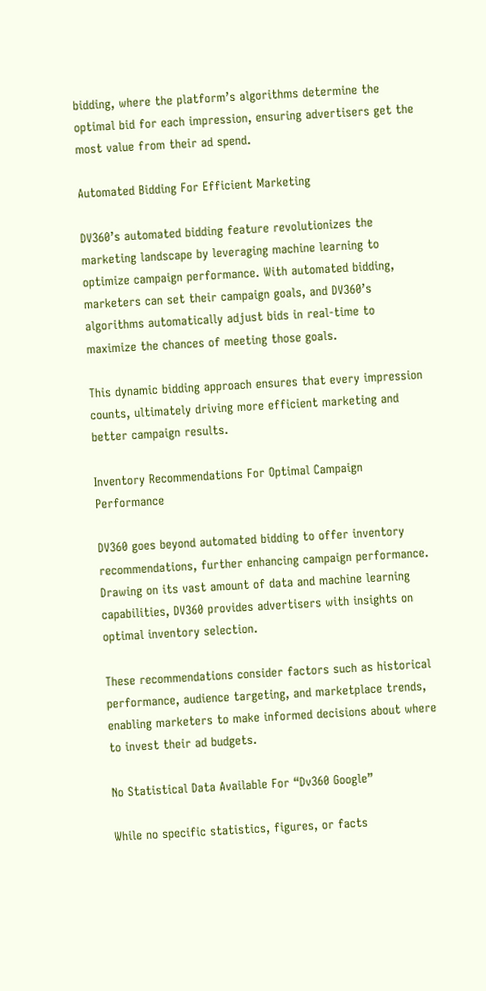bidding, where the platform’s algorithms determine the optimal bid for each impression, ensuring advertisers get the most value from their ad spend.

Automated Bidding For Efficient Marketing

DV360’s automated bidding feature revolutionizes the marketing landscape by leveraging machine learning to optimize campaign performance. With automated bidding, marketers can set their campaign goals, and DV360’s algorithms automatically adjust bids in real-time to maximize the chances of meeting those goals.

This dynamic bidding approach ensures that every impression counts, ultimately driving more efficient marketing and better campaign results.

Inventory Recommendations For Optimal Campaign Performance

DV360 goes beyond automated bidding to offer inventory recommendations, further enhancing campaign performance. Drawing on its vast amount of data and machine learning capabilities, DV360 provides advertisers with insights on optimal inventory selection.

These recommendations consider factors such as historical performance, audience targeting, and marketplace trends, enabling marketers to make informed decisions about where to invest their ad budgets.

No Statistical Data Available For “Dv360 Google”

While no specific statistics, figures, or facts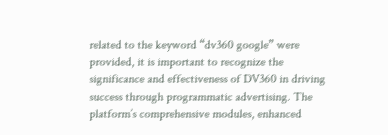related to the keyword “dv360 google” were provided, it is important to recognize the significance and effectiveness of DV360 in driving success through programmatic advertising. The platform’s comprehensive modules, enhanced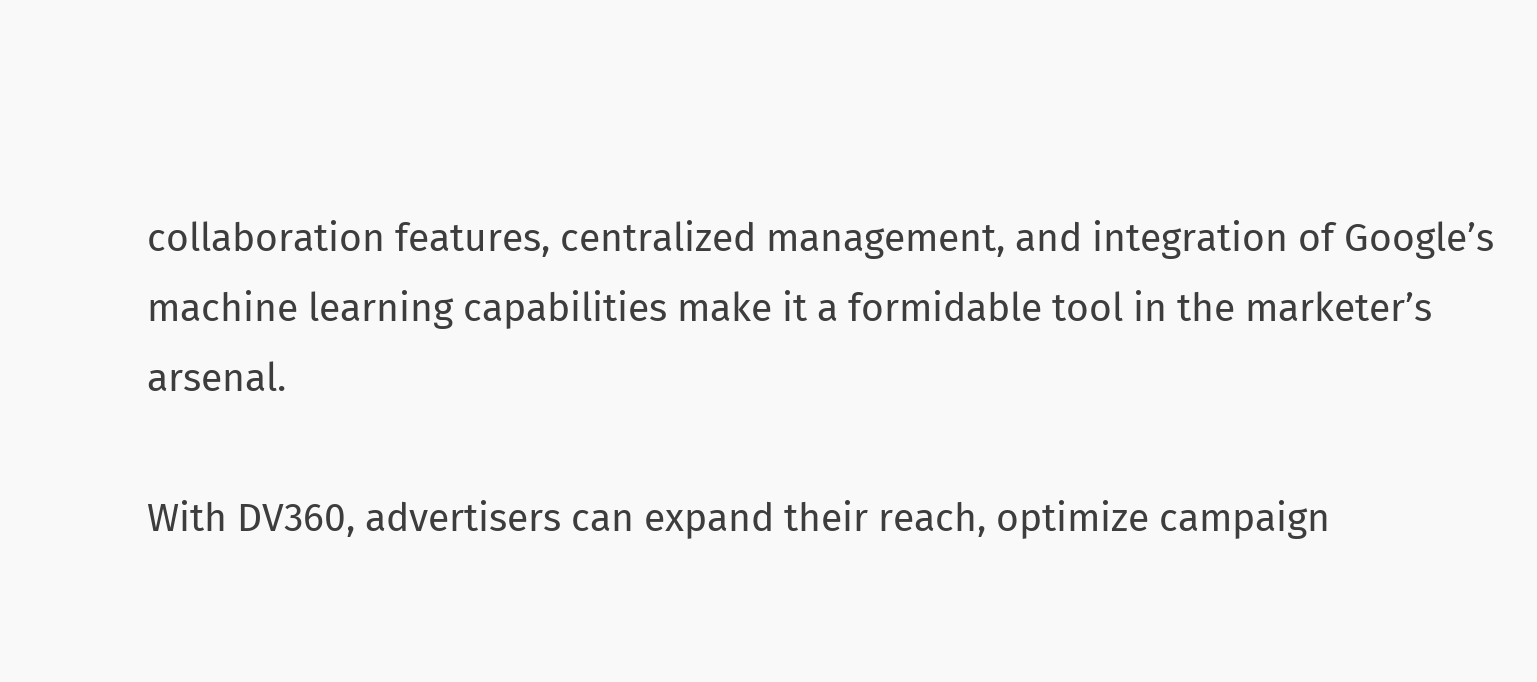collaboration features, centralized management, and integration of Google’s machine learning capabilities make it a formidable tool in the marketer’s arsenal.

With DV360, advertisers can expand their reach, optimize campaign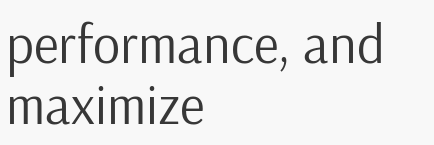performance, and maximize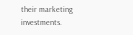their marketing investments.